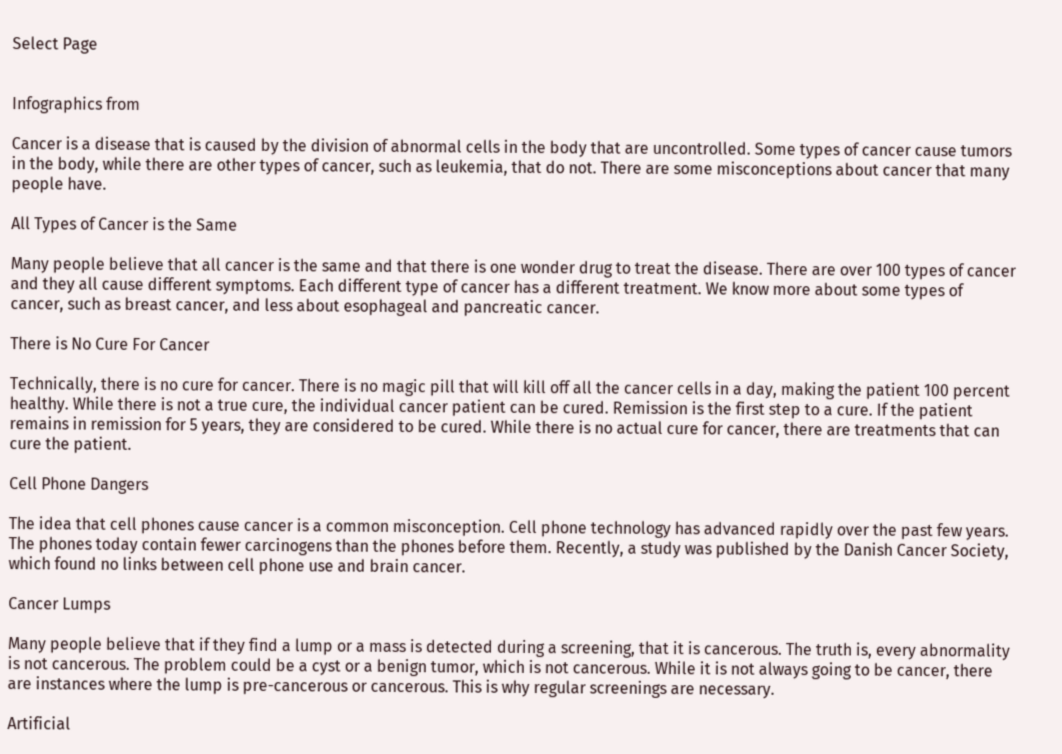Select Page


Infographics from

Cancer is a disease that is caused by the division of abnormal cells in the body that are uncontrolled. Some types of cancer cause tumors in the body, while there are other types of cancer, such as leukemia, that do not. There are some misconceptions about cancer that many people have.

All Types of Cancer is the Same

Many people believe that all cancer is the same and that there is one wonder drug to treat the disease. There are over 100 types of cancer and they all cause different symptoms. Each different type of cancer has a different treatment. We know more about some types of cancer, such as breast cancer, and less about esophageal and pancreatic cancer.

There is No Cure For Cancer

Technically, there is no cure for cancer. There is no magic pill that will kill off all the cancer cells in a day, making the patient 100 percent healthy. While there is not a true cure, the individual cancer patient can be cured. Remission is the first step to a cure. If the patient remains in remission for 5 years, they are considered to be cured. While there is no actual cure for cancer, there are treatments that can cure the patient.

Cell Phone Dangers

The idea that cell phones cause cancer is a common misconception. Cell phone technology has advanced rapidly over the past few years. The phones today contain fewer carcinogens than the phones before them. Recently, a study was published by the Danish Cancer Society, which found no links between cell phone use and brain cancer.

Cancer Lumps

Many people believe that if they find a lump or a mass is detected during a screening, that it is cancerous. The truth is, every abnormality is not cancerous. The problem could be a cyst or a benign tumor, which is not cancerous. While it is not always going to be cancer, there are instances where the lump is pre-cancerous or cancerous. This is why regular screenings are necessary.

Artificial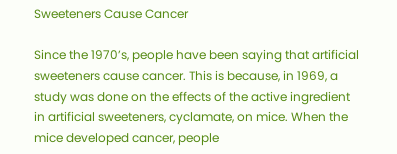Sweeteners Cause Cancer

Since the 1970’s, people have been saying that artificial sweeteners cause cancer. This is because, in 1969, a study was done on the effects of the active ingredient in artificial sweeteners, cyclamate, on mice. When the mice developed cancer, people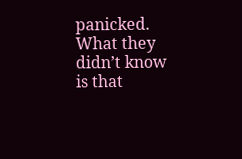panicked. What they didn’t know is that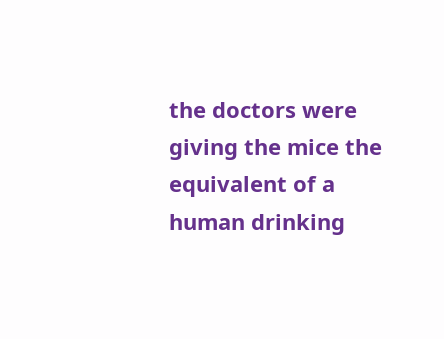the doctors were giving the mice the equivalent of a human drinking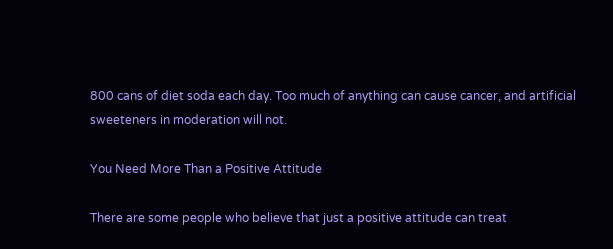800 cans of diet soda each day. Too much of anything can cause cancer, and artificial sweeteners in moderation will not.

You Need More Than a Positive Attitude

There are some people who believe that just a positive attitude can treat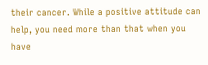their cancer. While a positive attitude can help, you need more than that when you have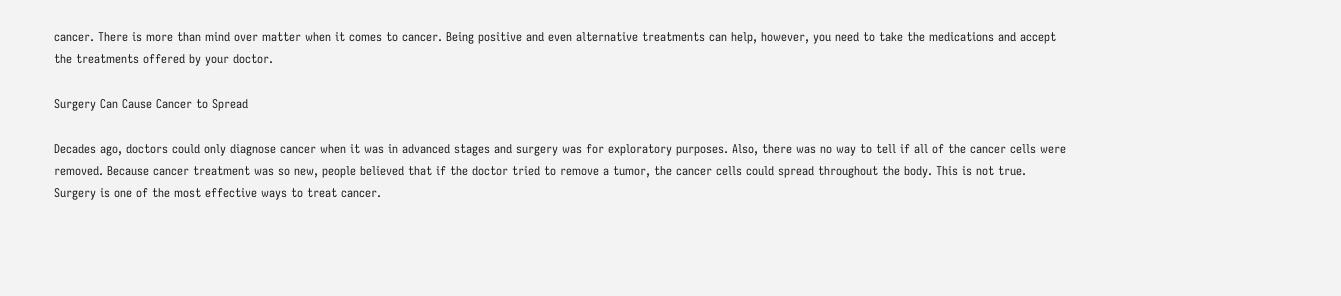cancer. There is more than mind over matter when it comes to cancer. Being positive and even alternative treatments can help, however, you need to take the medications and accept the treatments offered by your doctor.

Surgery Can Cause Cancer to Spread

Decades ago, doctors could only diagnose cancer when it was in advanced stages and surgery was for exploratory purposes. Also, there was no way to tell if all of the cancer cells were removed. Because cancer treatment was so new, people believed that if the doctor tried to remove a tumor, the cancer cells could spread throughout the body. This is not true. Surgery is one of the most effective ways to treat cancer.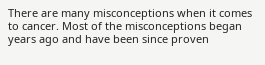There are many misconceptions when it comes to cancer. Most of the misconceptions began years ago and have been since proven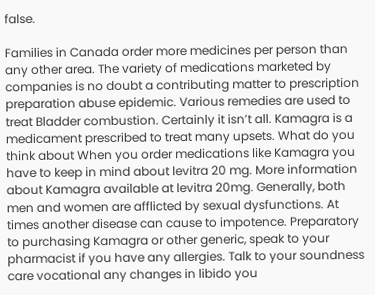false.

Families in Canada order more medicines per person than any other area. The variety of medications marketed by companies is no doubt a contributing matter to prescription preparation abuse epidemic. Various remedies are used to treat Bladder combustion. Certainly it isn’t all. Kamagra is a medicament prescribed to treat many upsets. What do you think about When you order medications like Kamagra you have to keep in mind about levitra 20 mg. More information about Kamagra available at levitra 20mg. Generally, both men and women are afflicted by sexual dysfunctions. At times another disease can cause to impotence. Preparatory to purchasing Kamagra or other generic, speak to your pharmacist if you have any allergies. Talk to your soundness care vocational any changes in libido you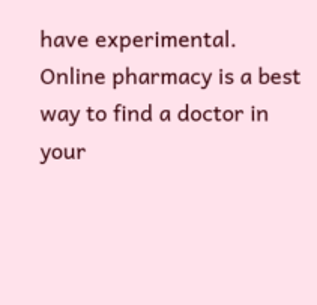have experimental. Online pharmacy is a best way to find a doctor in your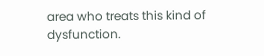area who treats this kind of dysfunction.